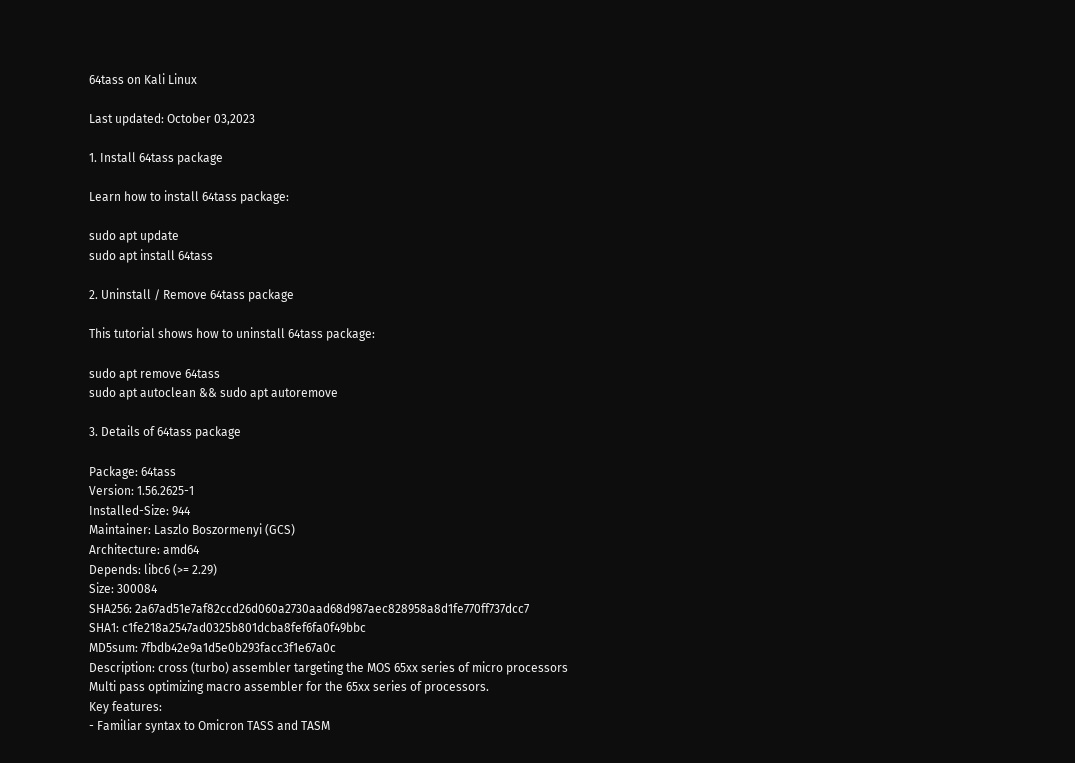64tass on Kali Linux

Last updated: October 03,2023

1. Install 64tass package

Learn how to install 64tass package:

sudo apt update
sudo apt install 64tass

2. Uninstall / Remove 64tass package

This tutorial shows how to uninstall 64tass package:

sudo apt remove 64tass
sudo apt autoclean && sudo apt autoremove

3. Details of 64tass package

Package: 64tass
Version: 1.56.2625-1
Installed-Size: 944
Maintainer: Laszlo Boszormenyi (GCS)
Architecture: amd64
Depends: libc6 (>= 2.29)
Size: 300084
SHA256: 2a67ad51e7af82ccd26d060a2730aad68d987aec828958a8d1fe770ff737dcc7
SHA1: c1fe218a2547ad0325b801dcba8fef6fa0f49bbc
MD5sum: 7fbdb42e9a1d5e0b293facc3f1e67a0c
Description: cross (turbo) assembler targeting the MOS 65xx series of micro processors
Multi pass optimizing macro assembler for the 65xx series of processors.
Key features:
- Familiar syntax to Omicron TASS and TASM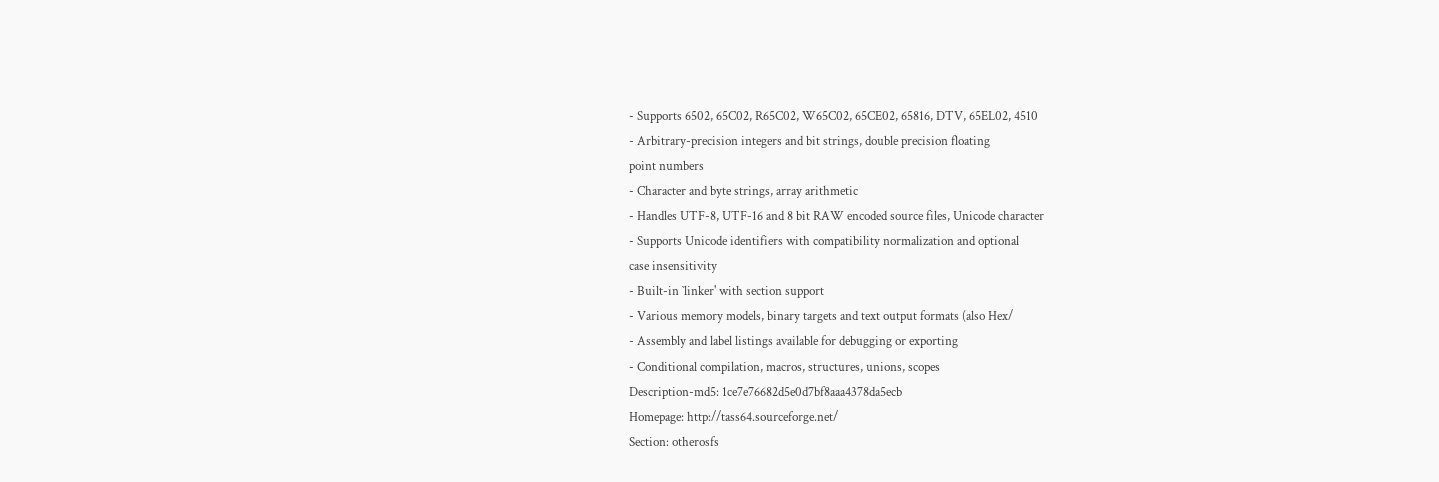- Supports 6502, 65C02, R65C02, W65C02, 65CE02, 65816, DTV, 65EL02, 4510
- Arbitrary-precision integers and bit strings, double precision floating
point numbers
- Character and byte strings, array arithmetic
- Handles UTF-8, UTF-16 and 8 bit RAW encoded source files, Unicode character
- Supports Unicode identifiers with compatibility normalization and optional
case insensitivity
- Built-in `linker' with section support
- Various memory models, binary targets and text output formats (also Hex/
- Assembly and label listings available for debugging or exporting
- Conditional compilation, macros, structures, unions, scopes
Description-md5: 1ce7e76682d5e0d7bf8aaa4378da5ecb
Homepage: http://tass64.sourceforge.net/
Section: otherosfs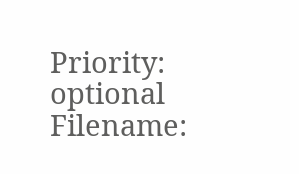Priority: optional
Filename: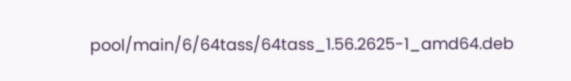pool/main/6/64tass/64tass_1.56.2625-1_amd64.deb